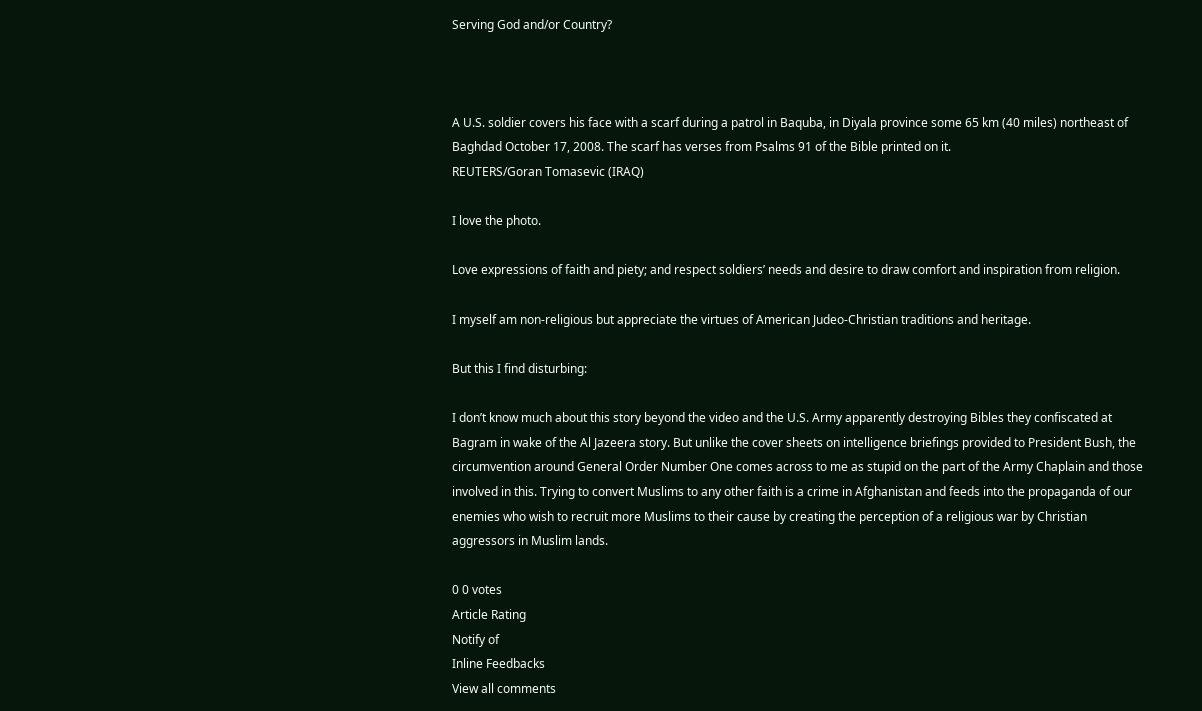Serving God and/or Country?



A U.S. soldier covers his face with a scarf during a patrol in Baquba, in Diyala province some 65 km (40 miles) northeast of Baghdad October 17, 2008. The scarf has verses from Psalms 91 of the Bible printed on it.
REUTERS/Goran Tomasevic (IRAQ)

I love the photo.

Love expressions of faith and piety; and respect soldiers’ needs and desire to draw comfort and inspiration from religion.

I myself am non-religious but appreciate the virtues of American Judeo-Christian traditions and heritage.

But this I find disturbing:

I don’t know much about this story beyond the video and the U.S. Army apparently destroying Bibles they confiscated at Bagram in wake of the Al Jazeera story. But unlike the cover sheets on intelligence briefings provided to President Bush, the circumvention around General Order Number One comes across to me as stupid on the part of the Army Chaplain and those involved in this. Trying to convert Muslims to any other faith is a crime in Afghanistan and feeds into the propaganda of our enemies who wish to recruit more Muslims to their cause by creating the perception of a religious war by Christian aggressors in Muslim lands.

0 0 votes
Article Rating
Notify of
Inline Feedbacks
View all comments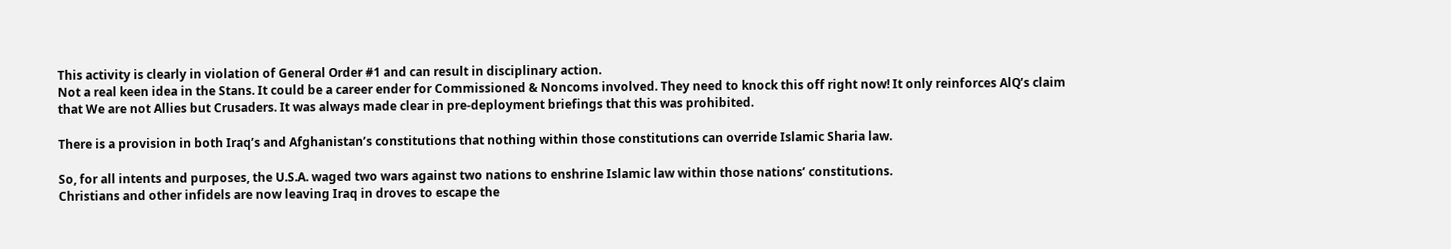This activity is clearly in violation of General Order #1 and can result in disciplinary action.
Not a real keen idea in the Stans. It could be a career ender for Commissioned & Noncoms involved. They need to knock this off right now! It only reinforces AlQ’s claim that We are not Allies but Crusaders. It was always made clear in pre-deployment briefings that this was prohibited.

There is a provision in both Iraq’s and Afghanistan’s constitutions that nothing within those constitutions can override Islamic Sharia law.

So, for all intents and purposes, the U.S.A. waged two wars against two nations to enshrine Islamic law within those nations’ constitutions.
Christians and other infidels are now leaving Iraq in droves to escape the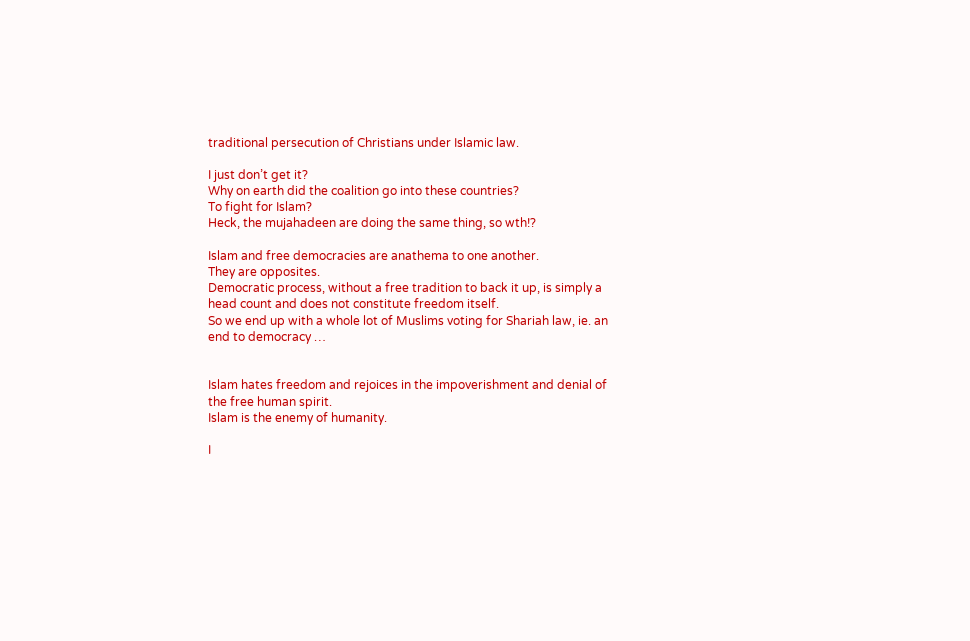traditional persecution of Christians under Islamic law.

I just don’t get it?
Why on earth did the coalition go into these countries?
To fight for Islam?
Heck, the mujahadeen are doing the same thing, so wth!?

Islam and free democracies are anathema to one another.
They are opposites.
Democratic process, without a free tradition to back it up, is simply a head count and does not constitute freedom itself.
So we end up with a whole lot of Muslims voting for Shariah law, ie. an end to democracy …


Islam hates freedom and rejoices in the impoverishment and denial of the free human spirit.
Islam is the enemy of humanity.

I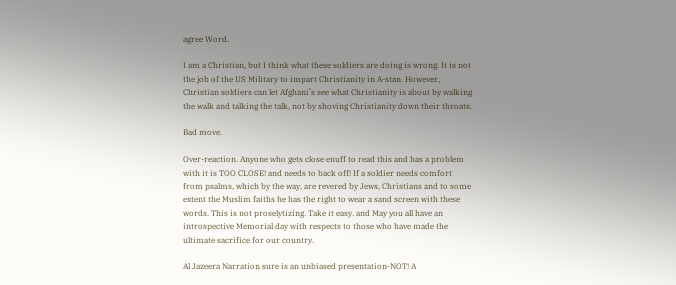agree Word.

I am a Christian, but I think what these soldiers are doing is wrong. It is not the job of the US Military to impart Christianity in A-stan. However, Christian soldiers can let Afghani’s see what Christianity is about by walking the walk and talking the talk, not by shoving Christianity down their throats.

Bad move.

Over-reaction. Anyone who gets close enuff to read this and has a problem with it is TOO CLOSE! and needs to back off! If a soldier needs comfort from psalms, which by the way, are revered by Jews, Christians and to some extent the Muslim faiths he has the right to wear a sand screen with these words. This is not proselytizing. Take it easy. and May you all have an introspective Memorial day with respects to those who have made the ultimate sacrifice for our country.

Al Jazeera Narration sure is an unbiased presentation-NOT! A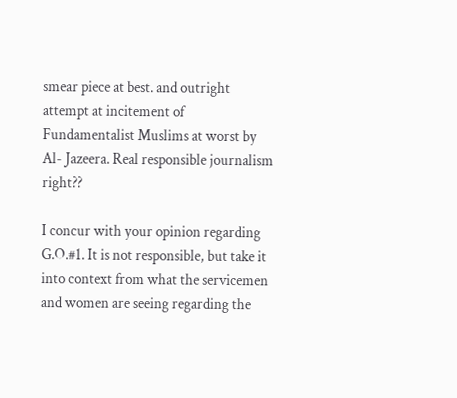smear piece at best. and outright attempt at incitement of Fundamentalist Muslims at worst by Al- Jazeera. Real responsible journalism right??

I concur with your opinion regarding G.O.#1. It is not responsible, but take it into context from what the servicemen and women are seeing regarding the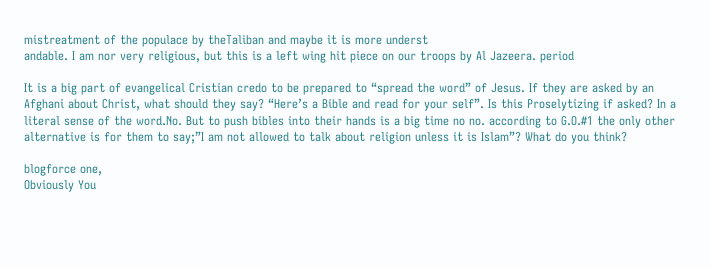mistreatment of the populace by theTaliban and maybe it is more underst
andable. I am nor very religious, but this is a left wing hit piece on our troops by Al Jazeera. period

It is a big part of evangelical Cristian credo to be prepared to “spread the word” of Jesus. If they are asked by an Afghani about Christ, what should they say? “Here’s a Bible and read for your self”. Is this Proselytizing if asked? In a literal sense of the word.No. But to push bibles into their hands is a big time no no. according to G.O.#1 the only other alternative is for them to say;”I am not allowed to talk about religion unless it is Islam”? What do you think?

blogforce one,
Obviously You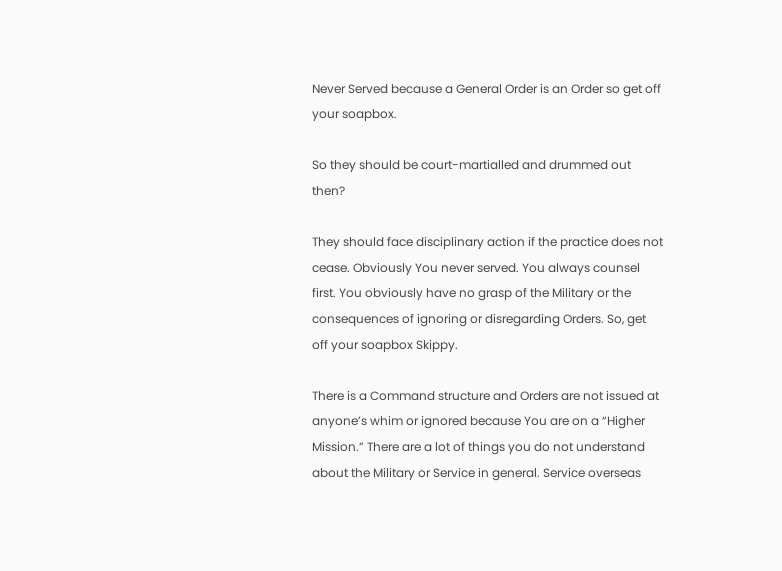Never Served because a General Order is an Order so get off your soapbox.

So they should be court-martialled and drummed out then?

They should face disciplinary action if the practice does not cease. Obviously You never served. You always counsel first. You obviously have no grasp of the Military or the consequences of ignoring or disregarding Orders. So, get off your soapbox Skippy.

There is a Command structure and Orders are not issued at anyone’s whim or ignored because You are on a “Higher Mission.” There are a lot of things you do not understand about the Military or Service in general. Service overseas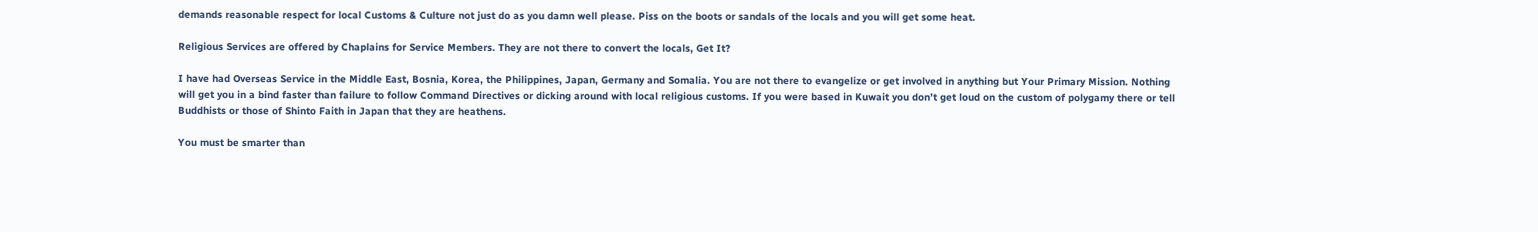demands reasonable respect for local Customs & Culture not just do as you damn well please. Piss on the boots or sandals of the locals and you will get some heat.

Religious Services are offered by Chaplains for Service Members. They are not there to convert the locals, Get It?

I have had Overseas Service in the Middle East, Bosnia, Korea, the Philippines, Japan, Germany and Somalia. You are not there to evangelize or get involved in anything but Your Primary Mission. Nothing will get you in a bind faster than failure to follow Command Directives or dicking around with local religious customs. If you were based in Kuwait you don’t get loud on the custom of polygamy there or tell Buddhists or those of Shinto Faith in Japan that they are heathens.

You must be smarter than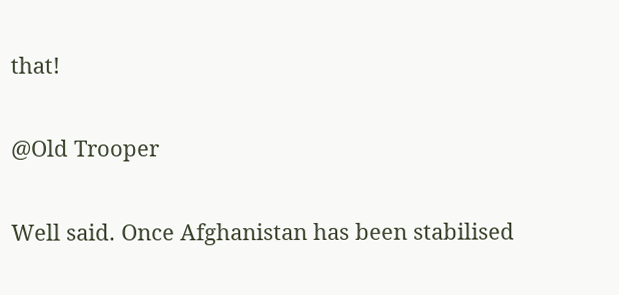that!

@Old Trooper

Well said. Once Afghanistan has been stabilised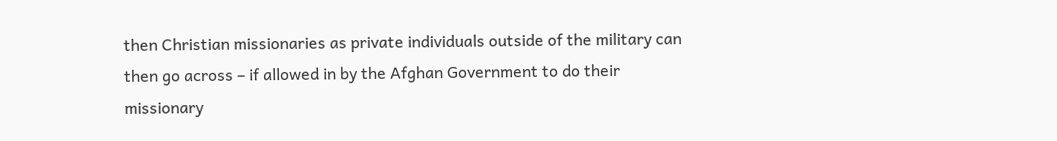then Christian missionaries as private individuals outside of the military can then go across – if allowed in by the Afghan Government to do their missionary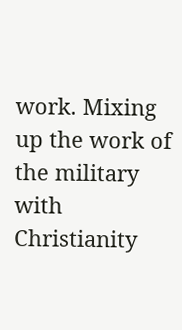work. Mixing up the work of the military with Christianity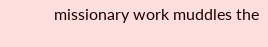missionary work muddles the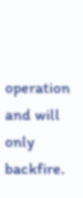operation and will only backfire.